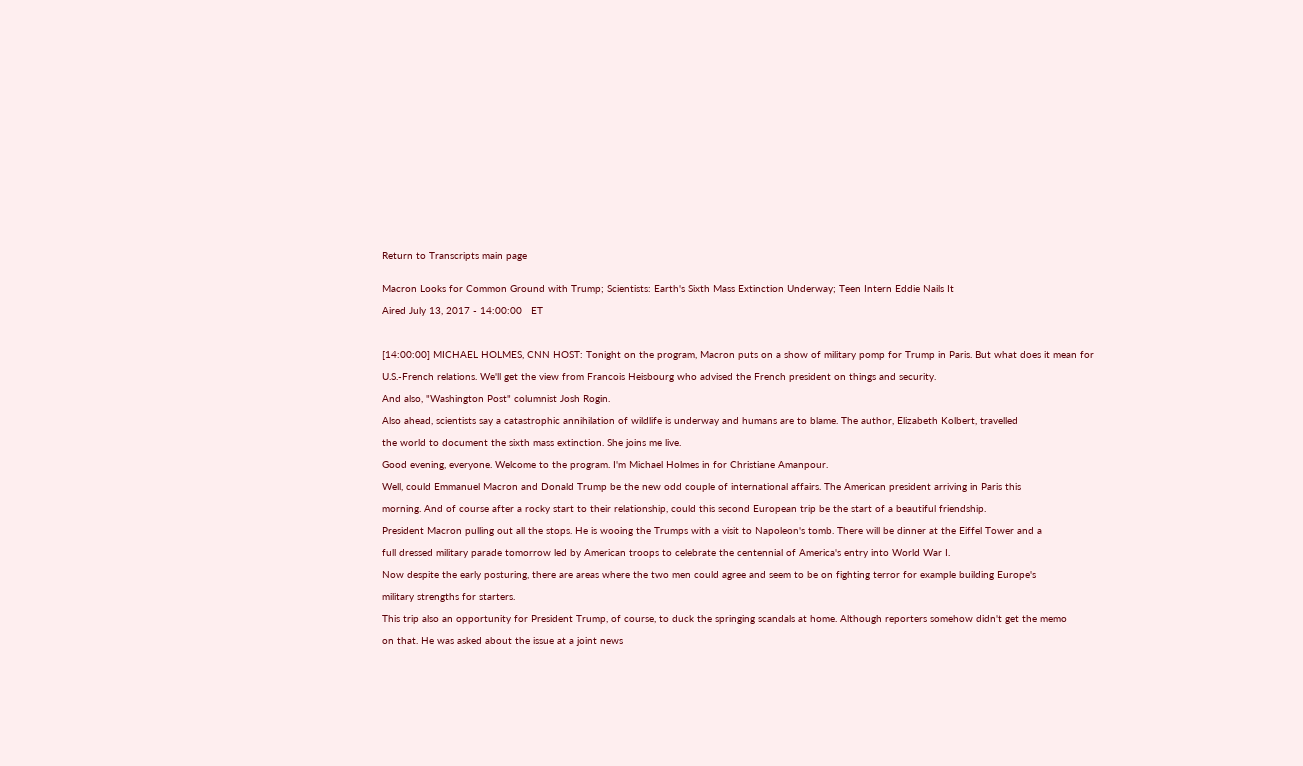Return to Transcripts main page


Macron Looks for Common Ground with Trump; Scientists: Earth's Sixth Mass Extinction Underway; Teen Intern Eddie Nails It

Aired July 13, 2017 - 14:00:00   ET



[14:00:00] MICHAEL HOLMES, CNN HOST: Tonight on the program, Macron puts on a show of military pomp for Trump in Paris. But what does it mean for

U.S.-French relations. We'll get the view from Francois Heisbourg who advised the French president on things and security.

And also, "Washington Post" columnist Josh Rogin.

Also ahead, scientists say a catastrophic annihilation of wildlife is underway and humans are to blame. The author, Elizabeth Kolbert, travelled

the world to document the sixth mass extinction. She joins me live.

Good evening, everyone. Welcome to the program. I'm Michael Holmes in for Christiane Amanpour.

Well, could Emmanuel Macron and Donald Trump be the new odd couple of international affairs. The American president arriving in Paris this

morning. And of course after a rocky start to their relationship, could this second European trip be the start of a beautiful friendship.

President Macron pulling out all the stops. He is wooing the Trumps with a visit to Napoleon's tomb. There will be dinner at the Eiffel Tower and a

full dressed military parade tomorrow led by American troops to celebrate the centennial of America's entry into World War I.

Now despite the early posturing, there are areas where the two men could agree and seem to be on fighting terror for example building Europe's

military strengths for starters.

This trip also an opportunity for President Trump, of course, to duck the springing scandals at home. Although reporters somehow didn't get the memo

on that. He was asked about the issue at a joint news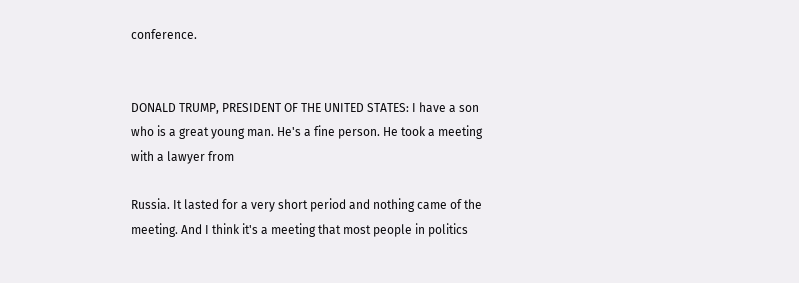conference.


DONALD TRUMP, PRESIDENT OF THE UNITED STATES: I have a son who is a great young man. He's a fine person. He took a meeting with a lawyer from

Russia. It lasted for a very short period and nothing came of the meeting. And I think it's a meeting that most people in politics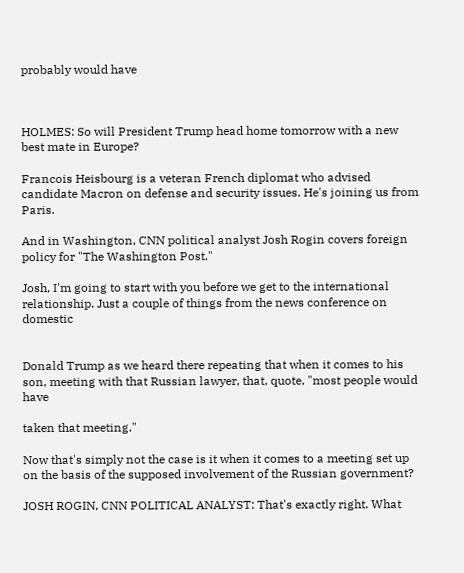probably would have



HOLMES: So will President Trump head home tomorrow with a new best mate in Europe?

Francois Heisbourg is a veteran French diplomat who advised candidate Macron on defense and security issues. He's joining us from Paris.

And in Washington, CNN political analyst Josh Rogin covers foreign policy for "The Washington Post."

Josh, I'm going to start with you before we get to the international relationship. Just a couple of things from the news conference on domestic


Donald Trump as we heard there repeating that when it comes to his son, meeting with that Russian lawyer, that, quote, "most people would have

taken that meeting."

Now that's simply not the case is it when it comes to a meeting set up on the basis of the supposed involvement of the Russian government?

JOSH ROGIN, CNN POLITICAL ANALYST: That's exactly right. What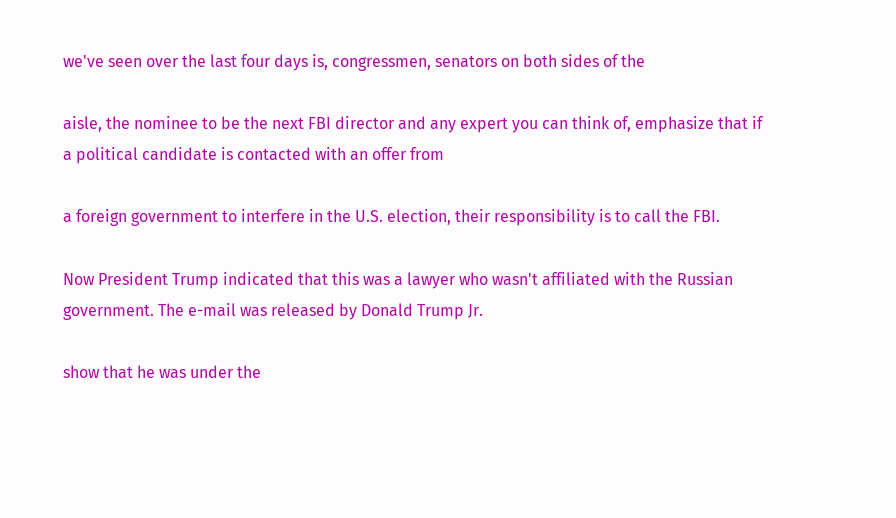we've seen over the last four days is, congressmen, senators on both sides of the

aisle, the nominee to be the next FBI director and any expert you can think of, emphasize that if a political candidate is contacted with an offer from

a foreign government to interfere in the U.S. election, their responsibility is to call the FBI.

Now President Trump indicated that this was a lawyer who wasn't affiliated with the Russian government. The e-mail was released by Donald Trump Jr.

show that he was under the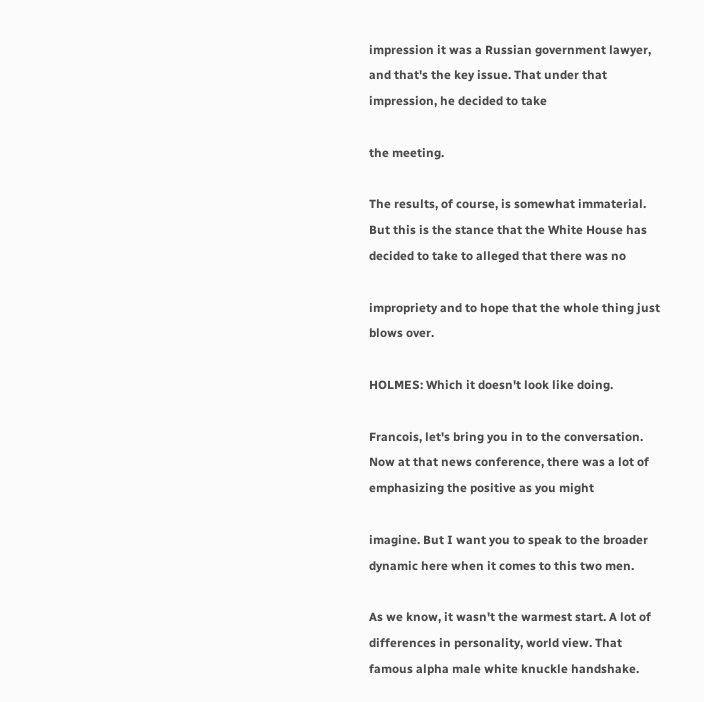impression it was a Russian government lawyer, and that's the key issue. That under that impression, he decided to take

the meeting.

The results, of course, is somewhat immaterial. But this is the stance that the White House has decided to take to alleged that there was no

impropriety and to hope that the whole thing just blows over.

HOLMES: Which it doesn't look like doing.

Francois, let's bring you in to the conversation. Now at that news conference, there was a lot of emphasizing the positive as you might

imagine. But I want you to speak to the broader dynamic here when it comes to this two men.

As we know, it wasn't the warmest start. A lot of differences in personality, world view. That famous alpha male white knuckle handshake.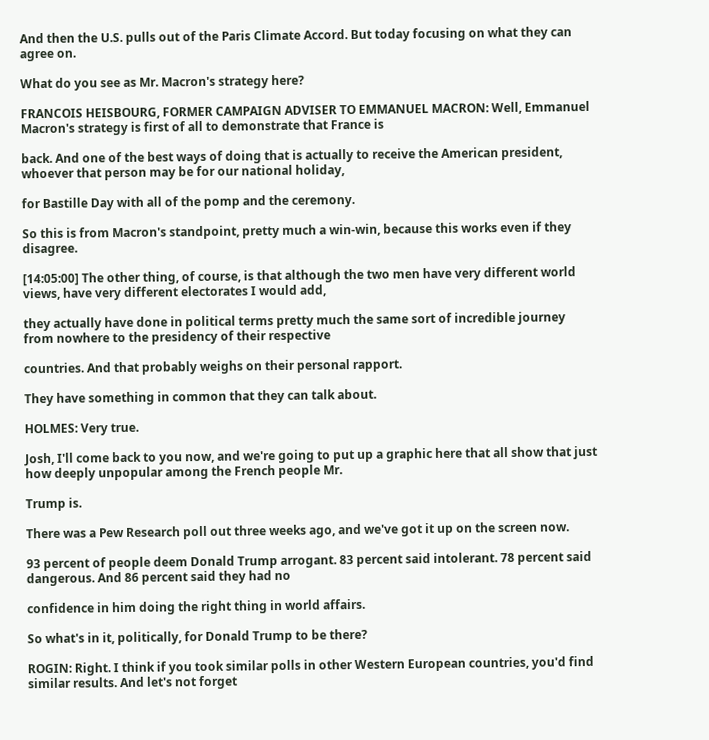And then the U.S. pulls out of the Paris Climate Accord. But today focusing on what they can agree on.

What do you see as Mr. Macron's strategy here?

FRANCOIS HEISBOURG, FORMER CAMPAIGN ADVISER TO EMMANUEL MACRON: Well, Emmanuel Macron's strategy is first of all to demonstrate that France is

back. And one of the best ways of doing that is actually to receive the American president, whoever that person may be for our national holiday,

for Bastille Day with all of the pomp and the ceremony.

So this is from Macron's standpoint, pretty much a win-win, because this works even if they disagree.

[14:05:00] The other thing, of course, is that although the two men have very different world views, have very different electorates I would add,

they actually have done in political terms pretty much the same sort of incredible journey from nowhere to the presidency of their respective

countries. And that probably weighs on their personal rapport.

They have something in common that they can talk about.

HOLMES: Very true.

Josh, I'll come back to you now, and we're going to put up a graphic here that all show that just how deeply unpopular among the French people Mr.

Trump is.

There was a Pew Research poll out three weeks ago, and we've got it up on the screen now.

93 percent of people deem Donald Trump arrogant. 83 percent said intolerant. 78 percent said dangerous. And 86 percent said they had no

confidence in him doing the right thing in world affairs.

So what's in it, politically, for Donald Trump to be there?

ROGIN: Right. I think if you took similar polls in other Western European countries, you'd find similar results. And let's not forget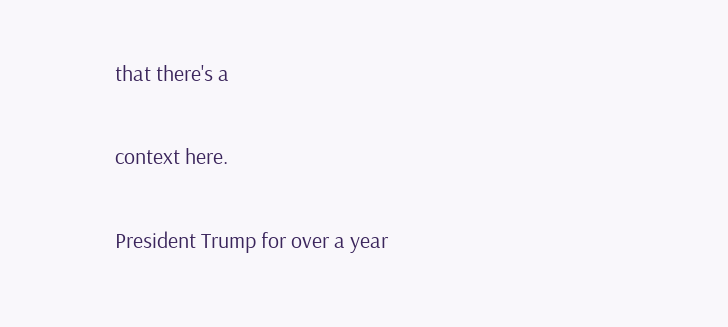that there's a

context here.

President Trump for over a year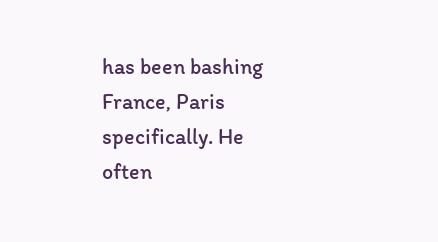has been bashing France, Paris specifically. He often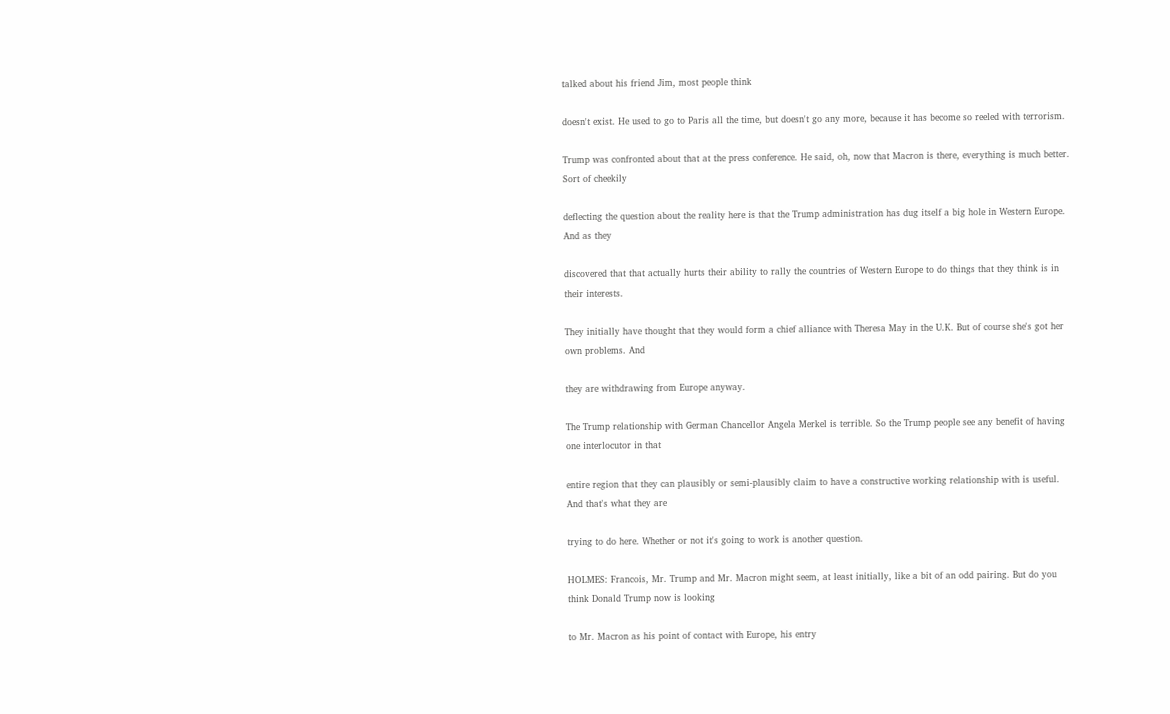talked about his friend Jim, most people think

doesn't exist. He used to go to Paris all the time, but doesn't go any more, because it has become so reeled with terrorism.

Trump was confronted about that at the press conference. He said, oh, now that Macron is there, everything is much better. Sort of cheekily

deflecting the question about the reality here is that the Trump administration has dug itself a big hole in Western Europe. And as they

discovered that that actually hurts their ability to rally the countries of Western Europe to do things that they think is in their interests.

They initially have thought that they would form a chief alliance with Theresa May in the U.K. But of course she's got her own problems. And

they are withdrawing from Europe anyway.

The Trump relationship with German Chancellor Angela Merkel is terrible. So the Trump people see any benefit of having one interlocutor in that

entire region that they can plausibly or semi-plausibly claim to have a constructive working relationship with is useful. And that's what they are

trying to do here. Whether or not it's going to work is another question.

HOLMES: Francois, Mr. Trump and Mr. Macron might seem, at least initially, like a bit of an odd pairing. But do you think Donald Trump now is looking

to Mr. Macron as his point of contact with Europe, his entry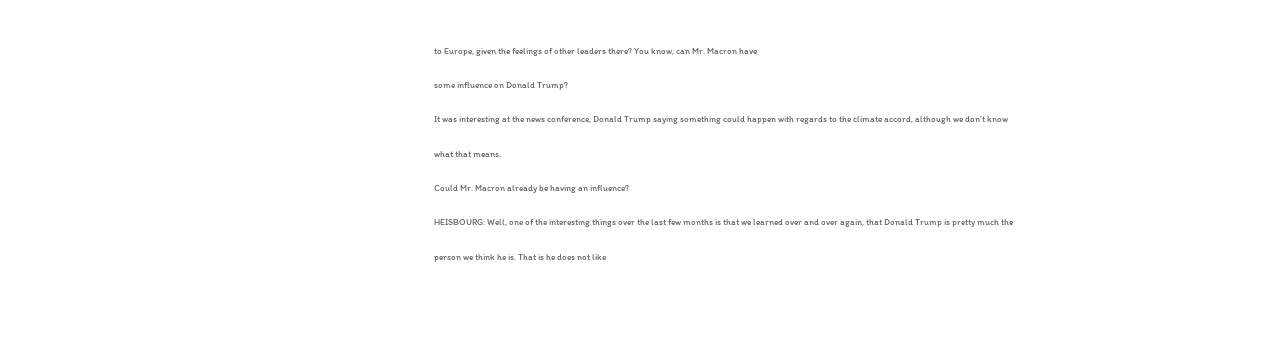to Europe, given the feelings of other leaders there? You know, can Mr. Macron have

some influence on Donald Trump?

It was interesting at the news conference, Donald Trump saying something could happen with regards to the climate accord, although we don't know

what that means.

Could Mr. Macron already be having an influence?

HEISBOURG: Well, one of the interesting things over the last few months is that we learned over and over again, that Donald Trump is pretty much the

person we think he is. That is he does not like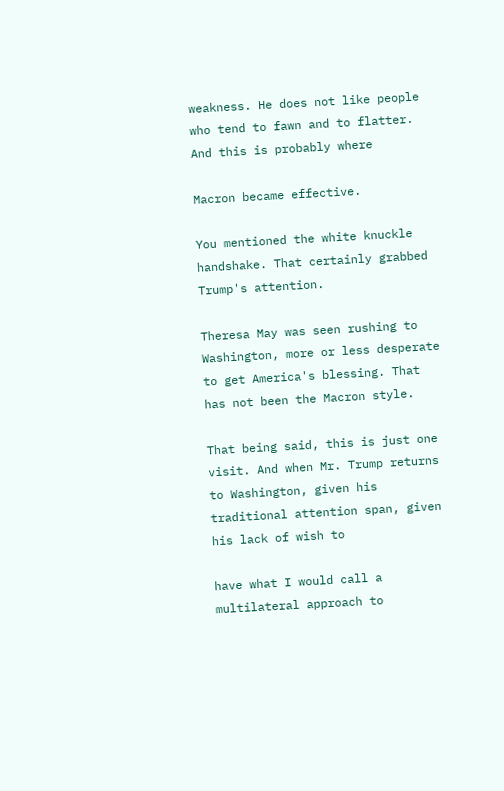weakness. He does not like people who tend to fawn and to flatter. And this is probably where

Macron became effective.

You mentioned the white knuckle handshake. That certainly grabbed Trump's attention.

Theresa May was seen rushing to Washington, more or less desperate to get America's blessing. That has not been the Macron style.

That being said, this is just one visit. And when Mr. Trump returns to Washington, given his traditional attention span, given his lack of wish to

have what I would call a multilateral approach to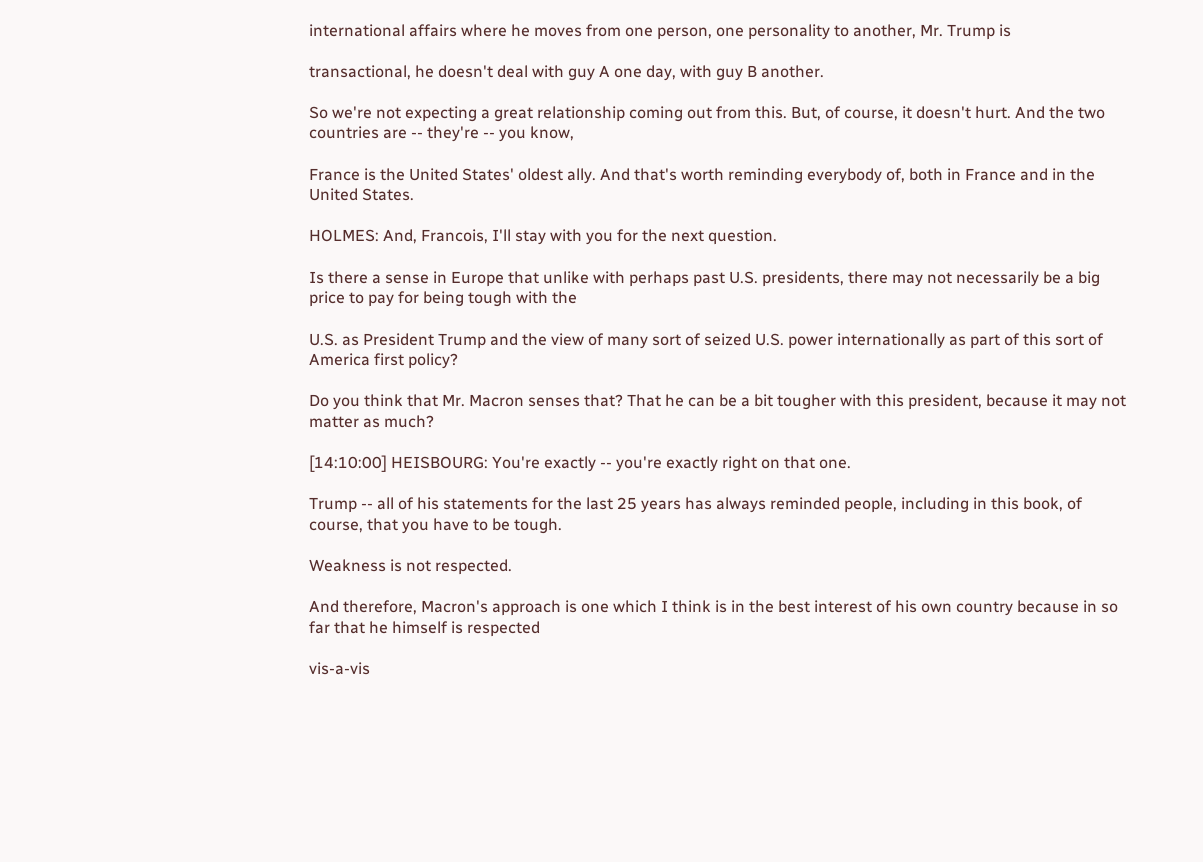international affairs where he moves from one person, one personality to another, Mr. Trump is

transactional, he doesn't deal with guy A one day, with guy B another.

So we're not expecting a great relationship coming out from this. But, of course, it doesn't hurt. And the two countries are -- they're -- you know,

France is the United States' oldest ally. And that's worth reminding everybody of, both in France and in the United States.

HOLMES: And, Francois, I'll stay with you for the next question.

Is there a sense in Europe that unlike with perhaps past U.S. presidents, there may not necessarily be a big price to pay for being tough with the

U.S. as President Trump and the view of many sort of seized U.S. power internationally as part of this sort of America first policy?

Do you think that Mr. Macron senses that? That he can be a bit tougher with this president, because it may not matter as much?

[14:10:00] HEISBOURG: You're exactly -- you're exactly right on that one.

Trump -- all of his statements for the last 25 years has always reminded people, including in this book, of course, that you have to be tough.

Weakness is not respected.

And therefore, Macron's approach is one which I think is in the best interest of his own country because in so far that he himself is respected

vis-a-vis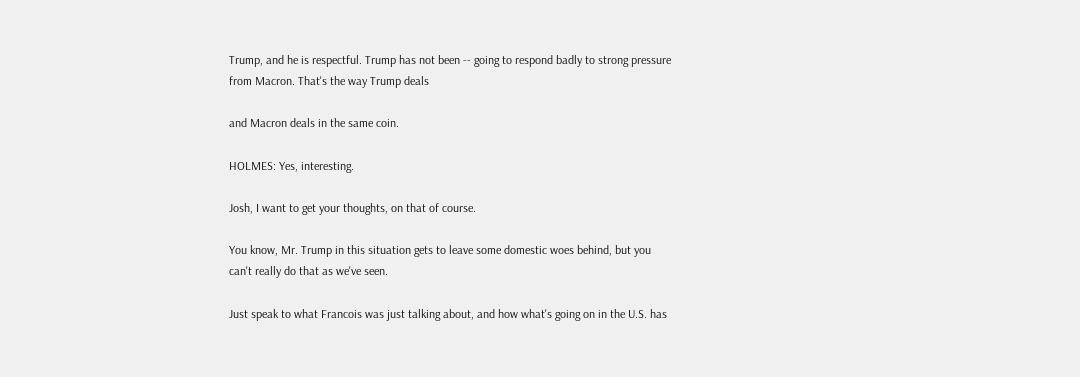Trump, and he is respectful. Trump has not been -- going to respond badly to strong pressure from Macron. That's the way Trump deals

and Macron deals in the same coin.

HOLMES: Yes, interesting.

Josh, I want to get your thoughts, on that of course.

You know, Mr. Trump in this situation gets to leave some domestic woes behind, but you can't really do that as we've seen.

Just speak to what Francois was just talking about, and how what's going on in the U.S. has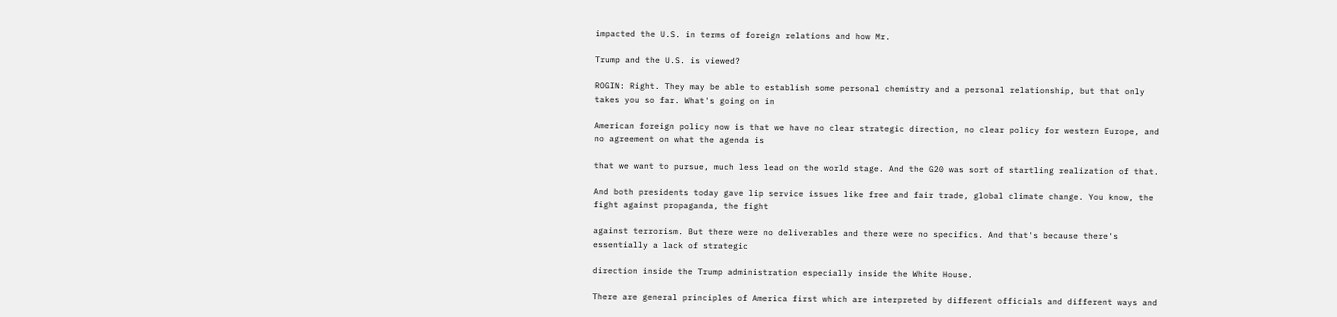impacted the U.S. in terms of foreign relations and how Mr.

Trump and the U.S. is viewed?

ROGIN: Right. They may be able to establish some personal chemistry and a personal relationship, but that only takes you so far. What's going on in

American foreign policy now is that we have no clear strategic direction, no clear policy for western Europe, and no agreement on what the agenda is

that we want to pursue, much less lead on the world stage. And the G20 was sort of startling realization of that.

And both presidents today gave lip service issues like free and fair trade, global climate change. You know, the fight against propaganda, the fight

against terrorism. But there were no deliverables and there were no specifics. And that's because there's essentially a lack of strategic

direction inside the Trump administration especially inside the White House.

There are general principles of America first which are interpreted by different officials and different ways and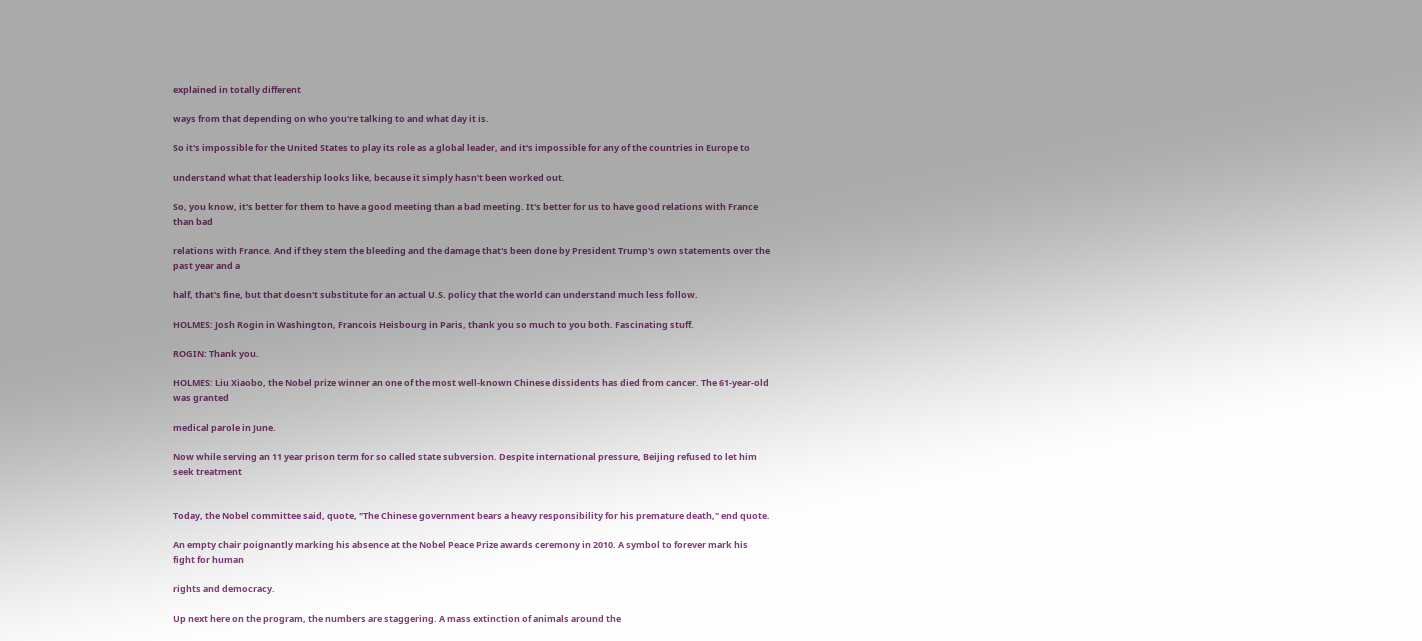explained in totally different

ways from that depending on who you're talking to and what day it is.

So it's impossible for the United States to play its role as a global leader, and it's impossible for any of the countries in Europe to

understand what that leadership looks like, because it simply hasn't been worked out.

So, you know, it's better for them to have a good meeting than a bad meeting. It's better for us to have good relations with France than bad

relations with France. And if they stem the bleeding and the damage that's been done by President Trump's own statements over the past year and a

half, that's fine, but that doesn't substitute for an actual U.S. policy that the world can understand much less follow.

HOLMES: Josh Rogin in Washington, Francois Heisbourg in Paris, thank you so much to you both. Fascinating stuff.

ROGIN: Thank you.

HOLMES: Liu Xiaobo, the Nobel prize winner an one of the most well-known Chinese dissidents has died from cancer. The 61-year-old was granted

medical parole in June.

Now while serving an 11 year prison term for so called state subversion. Despite international pressure, Beijing refused to let him seek treatment


Today, the Nobel committee said, quote, "The Chinese government bears a heavy responsibility for his premature death," end quote.

An empty chair poignantly marking his absence at the Nobel Peace Prize awards ceremony in 2010. A symbol to forever mark his fight for human

rights and democracy.

Up next here on the program, the numbers are staggering. A mass extinction of animals around the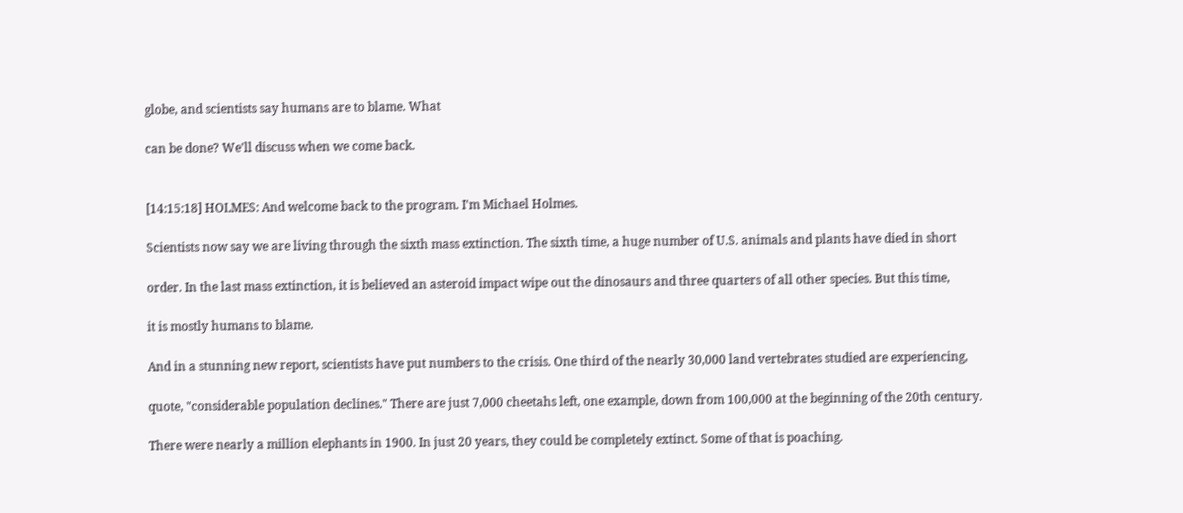globe, and scientists say humans are to blame. What

can be done? We'll discuss when we come back.


[14:15:18] HOLMES: And welcome back to the program. I'm Michael Holmes.

Scientists now say we are living through the sixth mass extinction. The sixth time, a huge number of U.S. animals and plants have died in short

order. In the last mass extinction, it is believed an asteroid impact wipe out the dinosaurs and three quarters of all other species. But this time,

it is mostly humans to blame.

And in a stunning new report, scientists have put numbers to the crisis. One third of the nearly 30,000 land vertebrates studied are experiencing,

quote, "considerable population declines." There are just 7,000 cheetahs left, one example, down from 100,000 at the beginning of the 20th century.

There were nearly a million elephants in 1900. In just 20 years, they could be completely extinct. Some of that is poaching.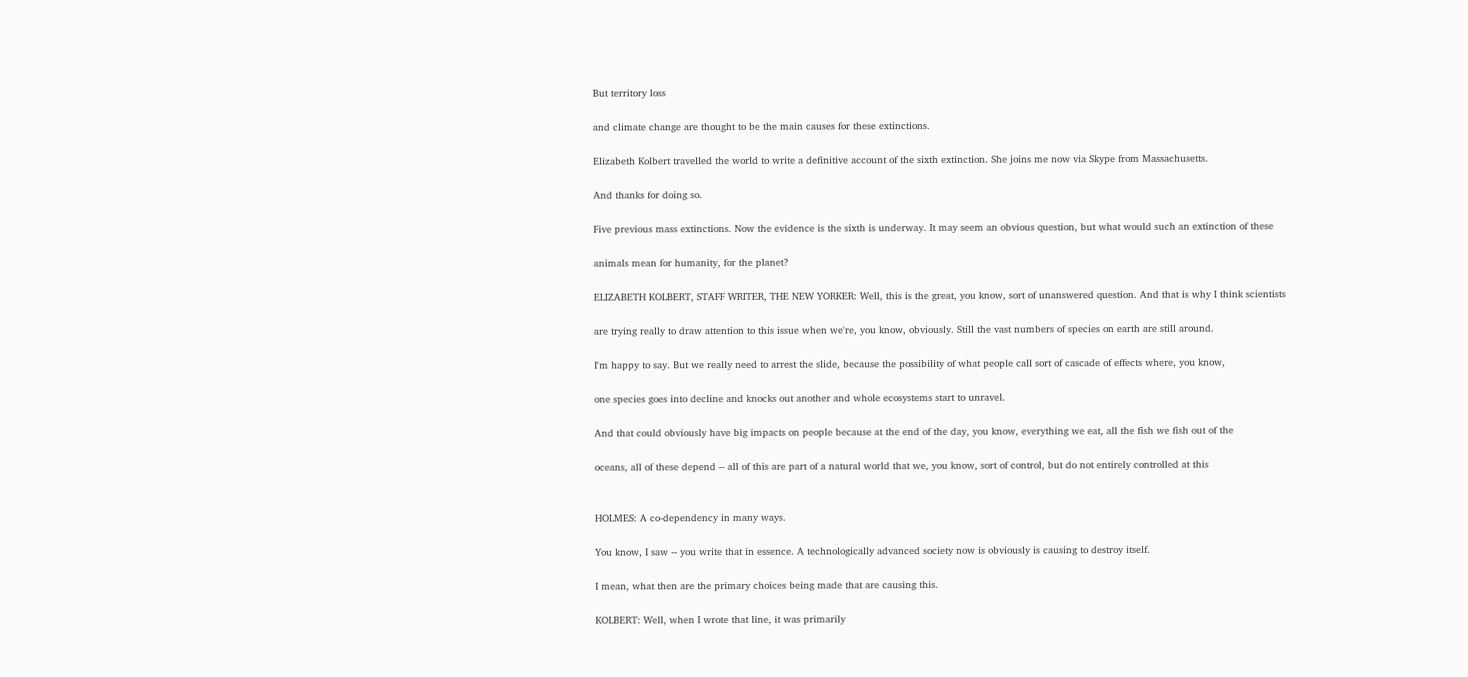But territory loss

and climate change are thought to be the main causes for these extinctions.

Elizabeth Kolbert travelled the world to write a definitive account of the sixth extinction. She joins me now via Skype from Massachusetts.

And thanks for doing so.

Five previous mass extinctions. Now the evidence is the sixth is underway. It may seem an obvious question, but what would such an extinction of these

animals mean for humanity, for the planet?

ELIZABETH KOLBERT, STAFF WRITER, THE NEW YORKER: Well, this is the great, you know, sort of unanswered question. And that is why I think scientists

are trying really to draw attention to this issue when we're, you know, obviously. Still the vast numbers of species on earth are still around.

I'm happy to say. But we really need to arrest the slide, because the possibility of what people call sort of cascade of effects where, you know,

one species goes into decline and knocks out another and whole ecosystems start to unravel.

And that could obviously have big impacts on people because at the end of the day, you know, everything we eat, all the fish we fish out of the

oceans, all of these depend -- all of this are part of a natural world that we, you know, sort of control, but do not entirely controlled at this


HOLMES: A co-dependency in many ways.

You know, I saw -- you write that in essence. A technologically advanced society now is obviously is causing to destroy itself.

I mean, what then are the primary choices being made that are causing this.

KOLBERT: Well, when I wrote that line, it was primarily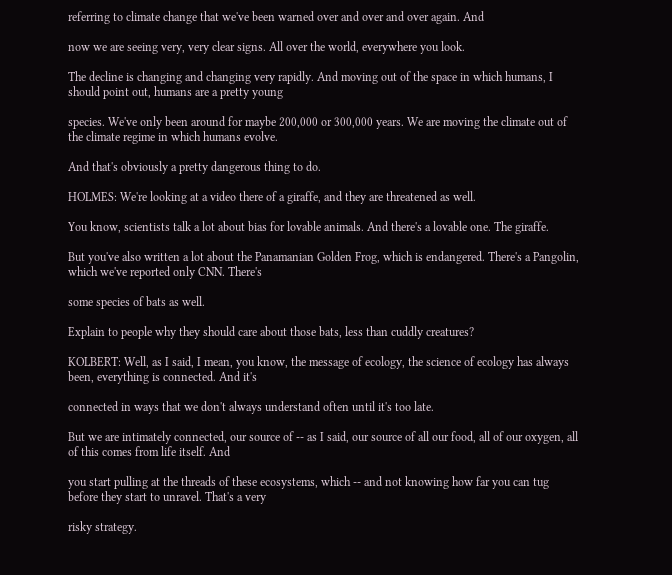referring to climate change that we've been warned over and over and over again. And

now we are seeing very, very clear signs. All over the world, everywhere you look.

The decline is changing and changing very rapidly. And moving out of the space in which humans, I should point out, humans are a pretty young

species. We've only been around for maybe 200,000 or 300,000 years. We are moving the climate out of the climate regime in which humans evolve.

And that's obviously a pretty dangerous thing to do.

HOLMES: We're looking at a video there of a giraffe, and they are threatened as well.

You know, scientists talk a lot about bias for lovable animals. And there's a lovable one. The giraffe.

But you've also written a lot about the Panamanian Golden Frog, which is endangered. There's a Pangolin, which we've reported only CNN. There's

some species of bats as well.

Explain to people why they should care about those bats, less than cuddly creatures?

KOLBERT: Well, as I said, I mean, you know, the message of ecology, the science of ecology has always been, everything is connected. And it's

connected in ways that we don't always understand often until it's too late.

But we are intimately connected, our source of -- as I said, our source of all our food, all of our oxygen, all of this comes from life itself. And

you start pulling at the threads of these ecosystems, which -- and not knowing how far you can tug before they start to unravel. That's a very

risky strategy.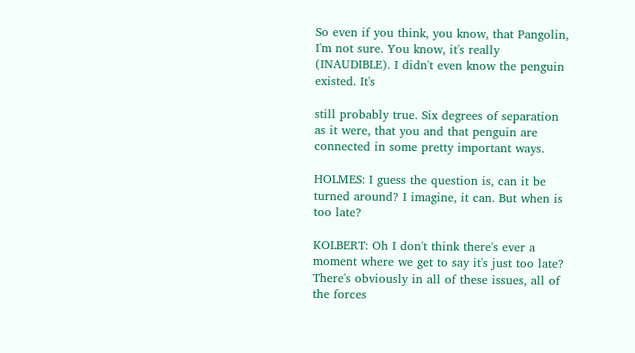So even if you think, you know, that Pangolin, I'm not sure. You know, it's really (INAUDIBLE). I didn't even know the penguin existed. It's

still probably true. Six degrees of separation as it were, that you and that penguin are connected in some pretty important ways.

HOLMES: I guess the question is, can it be turned around? I imagine, it can. But when is too late?

KOLBERT: Oh I don't think there's ever a moment where we get to say it's just too late? There's obviously in all of these issues, all of the forces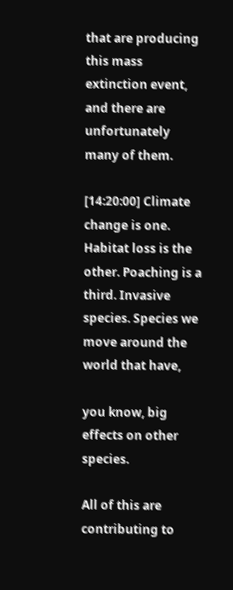that are producing this mass extinction event, and there are unfortunately many of them.

[14:20:00] Climate change is one. Habitat loss is the other. Poaching is a third. Invasive species. Species we move around the world that have,

you know, big effects on other species.

All of this are contributing to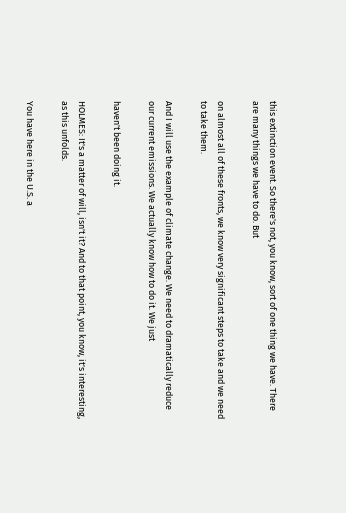this extinction event. So there's not, you know, sort of one thing we have. There are many things we have to do. But

on almost all of these fronts, we know very significant steps to take and we need to take them.

And I will use the example of climate change. We need to dramatically reduce our current emissions. We actually know how to do it. We just

haven't been doing it.

HOLMES: It's a matter of will, isn't it? And to that point, you know, it's interesting, as this unfolds.

You have here in the U.S. a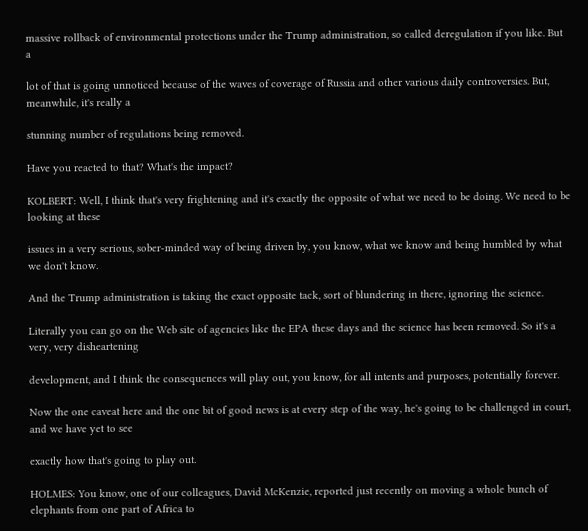massive rollback of environmental protections under the Trump administration, so called deregulation if you like. But a

lot of that is going unnoticed because of the waves of coverage of Russia and other various daily controversies. But, meanwhile, it's really a

stunning number of regulations being removed.

Have you reacted to that? What's the impact?

KOLBERT: Well, I think that's very frightening and it's exactly the opposite of what we need to be doing. We need to be looking at these

issues in a very serious, sober-minded way of being driven by, you know, what we know and being humbled by what we don't know.

And the Trump administration is taking the exact opposite tack, sort of blundering in there, ignoring the science.

Literally you can go on the Web site of agencies like the EPA these days and the science has been removed. So it's a very, very disheartening

development, and I think the consequences will play out, you know, for all intents and purposes, potentially forever.

Now the one caveat here and the one bit of good news is at every step of the way, he's going to be challenged in court, and we have yet to see

exactly how that's going to play out.

HOLMES: You know, one of our colleagues, David McKenzie, reported just recently on moving a whole bunch of elephants from one part of Africa to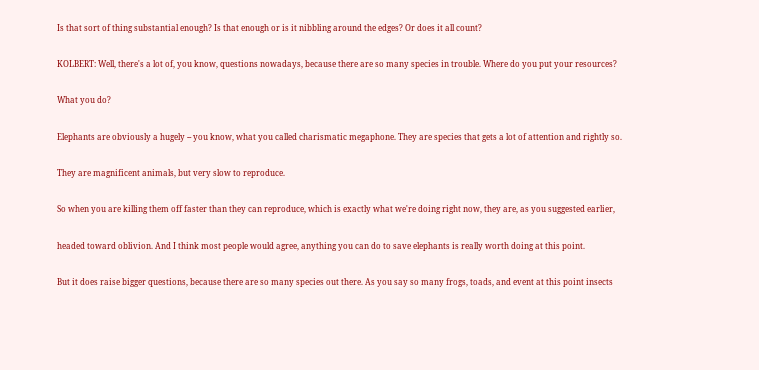Is that sort of thing substantial enough? Is that enough or is it nibbling around the edges? Or does it all count?

KOLBERT: Well, there's a lot of, you know, questions nowadays, because there are so many species in trouble. Where do you put your resources?

What you do?

Elephants are obviously a hugely -- you know, what you called charismatic megaphone. They are species that gets a lot of attention and rightly so.

They are magnificent animals, but very slow to reproduce.

So when you are killing them off faster than they can reproduce, which is exactly what we're doing right now, they are, as you suggested earlier,

headed toward oblivion. And I think most people would agree, anything you can do to save elephants is really worth doing at this point.

But it does raise bigger questions, because there are so many species out there. As you say so many frogs, toads, and event at this point insects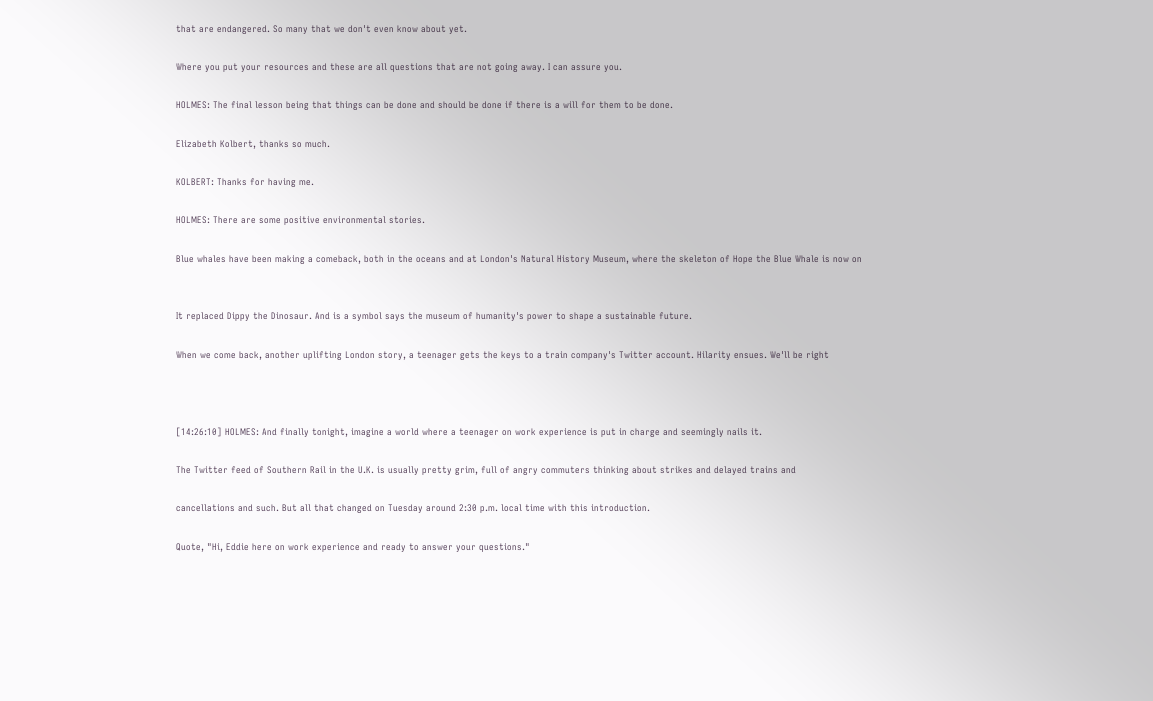that are endangered. So many that we don't even know about yet.

Where you put your resources and these are all questions that are not going away. I can assure you.

HOLMES: The final lesson being that things can be done and should be done if there is a will for them to be done.

Elizabeth Kolbert, thanks so much.

KOLBERT: Thanks for having me.

HOLMES: There are some positive environmental stories.

Blue whales have been making a comeback, both in the oceans and at London's Natural History Museum, where the skeleton of Hope the Blue Whale is now on


It replaced Dippy the Dinosaur. And is a symbol says the museum of humanity's power to shape a sustainable future.

When we come back, another uplifting London story, a teenager gets the keys to a train company's Twitter account. Hilarity ensues. We'll be right



[14:26:10] HOLMES: And finally tonight, imagine a world where a teenager on work experience is put in charge and seemingly nails it.

The Twitter feed of Southern Rail in the U.K. is usually pretty grim, full of angry commuters thinking about strikes and delayed trains and

cancellations and such. But all that changed on Tuesday around 2:30 p.m. local time with this introduction.

Quote, "Hi, Eddie here on work experience and ready to answer your questions."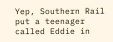Yep, Southern Rail put a teenager called Eddie in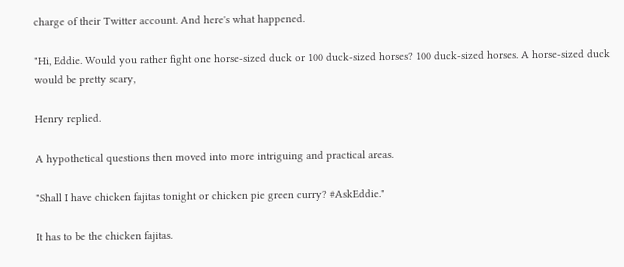charge of their Twitter account. And here's what happened.

"Hi, Eddie. Would you rather fight one horse-sized duck or 100 duck-sized horses? 100 duck-sized horses. A horse-sized duck would be pretty scary,

Henry replied.

A hypothetical questions then moved into more intriguing and practical areas.

"Shall I have chicken fajitas tonight or chicken pie green curry? #AskEddie."

It has to be the chicken fajitas.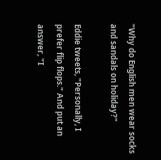"Why do English men wear socks and sandals on holiday?"

Eddie tweets, "Personally, I prefer flip flops." And put an answer, "I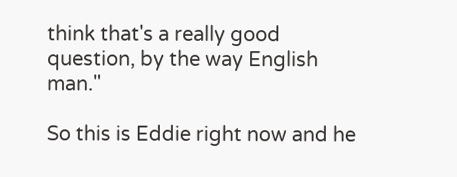think that's a really good question, by the way English man."

So this is Eddie right now and he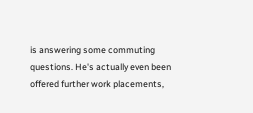is answering some commuting questions. He's actually even been offered further work placements,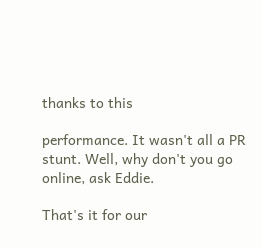thanks to this

performance. It wasn't all a PR stunt. Well, why don't you go online, ask Eddie.

That's it for our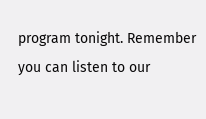program tonight. Remember you can listen to our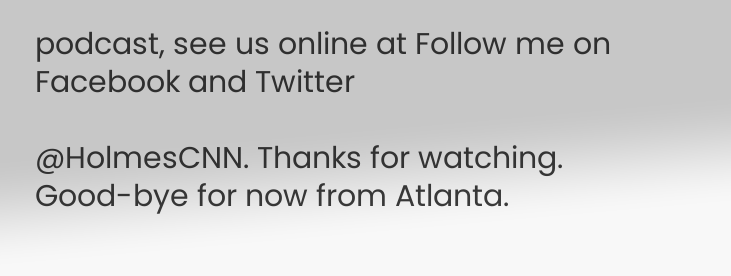podcast, see us online at Follow me on Facebook and Twitter

@HolmesCNN. Thanks for watching. Good-bye for now from Atlanta.